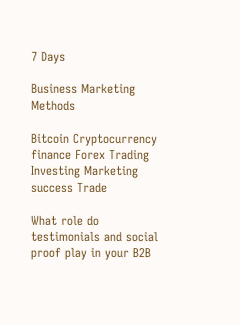7 Days

Business Marketing Methods

Bitcoin Cryptocurrency finance Forex Trading Investing Marketing success Trade

What role do testimonials and social proof play in your B2B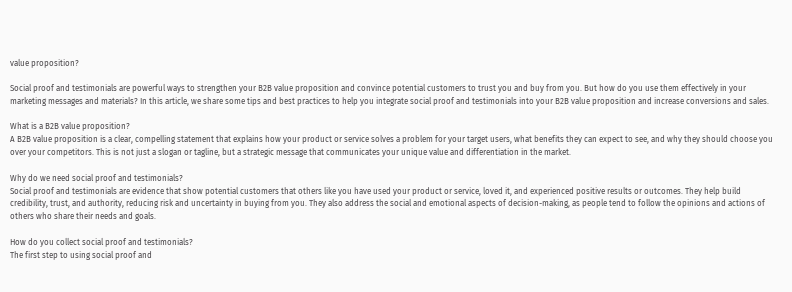value proposition?

Social proof and testimonials are powerful ways to strengthen your B2B value proposition and convince potential customers to trust you and buy from you. But how do you use them effectively in your marketing messages and materials? In this article, we share some tips and best practices to help you integrate social proof and testimonials into your B2B value proposition and increase conversions and sales.

What is a B2B value proposition?
A B2B value proposition is a clear, compelling statement that explains how your product or service solves a problem for your target users, what benefits they can expect to see, and why they should choose you over your competitors. This is not just a slogan or tagline, but a strategic message that communicates your unique value and differentiation in the market.

Why do we need social proof and testimonials?
Social proof and testimonials are evidence that show potential customers that others like you have used your product or service, loved it, and experienced positive results or outcomes. They help build credibility, trust, and authority, reducing risk and uncertainty in buying from you. They also address the social and emotional aspects of decision-making, as people tend to follow the opinions and actions of others who share their needs and goals.

How do you collect social proof and testimonials?
The first step to using social proof and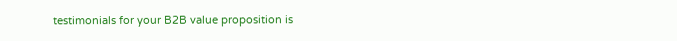testimonials for your B2B value proposition is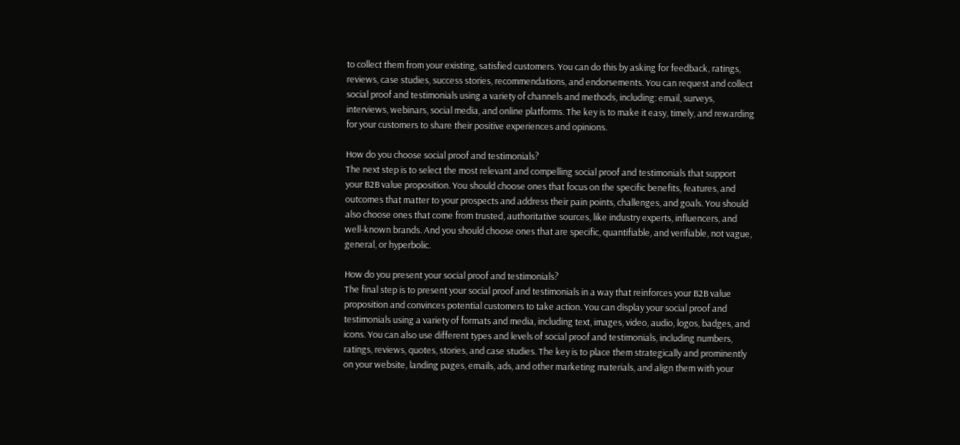to collect them from your existing, satisfied customers. You can do this by asking for feedback, ratings, reviews, case studies, success stories, recommendations, and endorsements. You can request and collect social proof and testimonials using a variety of channels and methods, including: email, surveys, interviews, webinars, social media, and online platforms. The key is to make it easy, timely, and rewarding for your customers to share their positive experiences and opinions.

How do you choose social proof and testimonials?
The next step is to select the most relevant and compelling social proof and testimonials that support your B2B value proposition. You should choose ones that focus on the specific benefits, features, and outcomes that matter to your prospects and address their pain points, challenges, and goals. You should also choose ones that come from trusted, authoritative sources, like industry experts, influencers, and well-known brands. And you should choose ones that are specific, quantifiable, and verifiable, not vague, general, or hyperbolic.

How do you present your social proof and testimonials?
The final step is to present your social proof and testimonials in a way that reinforces your B2B value proposition and convinces potential customers to take action. You can display your social proof and testimonials using a variety of formats and media, including text, images, video, audio, logos, badges, and icons. You can also use different types and levels of social proof and testimonials, including numbers, ratings, reviews, quotes, stories, and case studies. The key is to place them strategically and prominently on your website, landing pages, emails, ads, and other marketing materials, and align them with your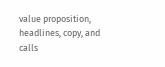value proposition, headlines, copy, and calls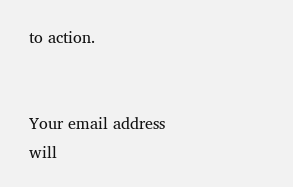to action.


Your email address will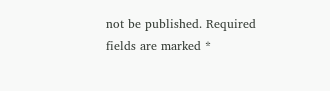not be published. Required fields are marked *